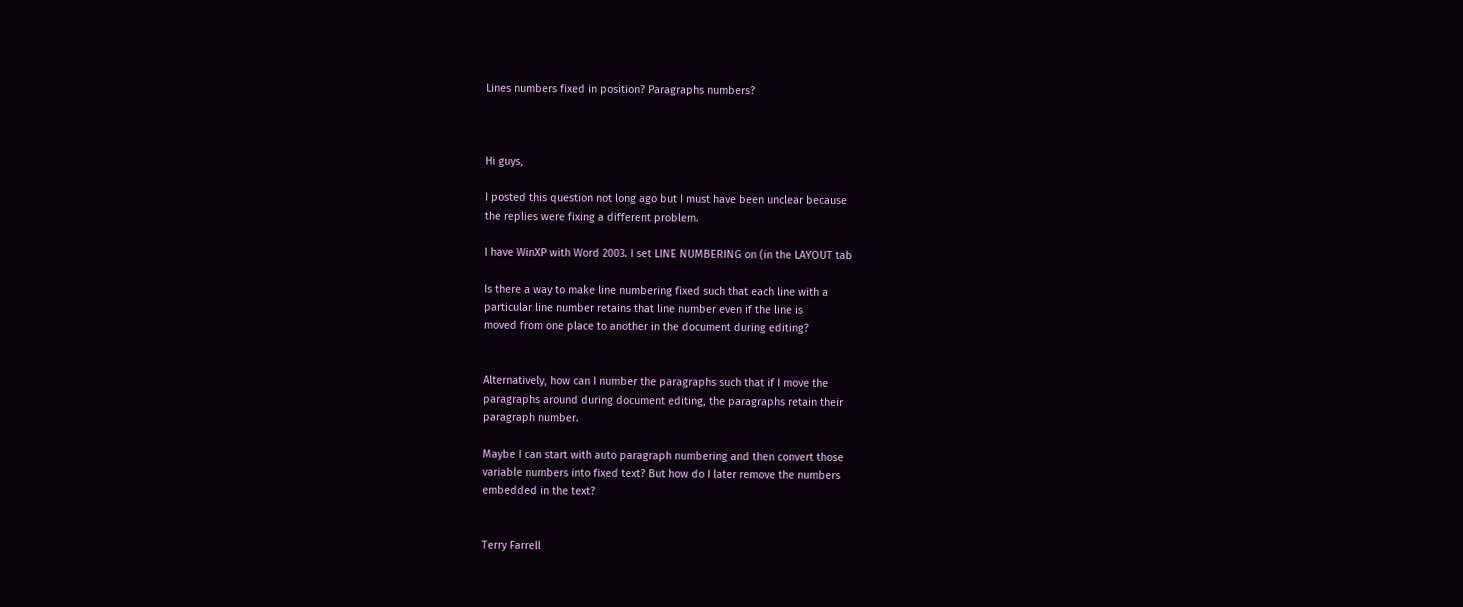Lines numbers fixed in position? Paragraphs numbers?



Hi guys,

I posted this question not long ago but I must have been unclear because
the replies were fixing a different problem.

I have WinXP with Word 2003. I set LINE NUMBERING on (in the LAYOUT tab

Is there a way to make line numbering fixed such that each line with a
particular line number retains that line number even if the line is
moved from one place to another in the document during editing?


Alternatively, how can I number the paragraphs such that if I move the
paragraphs around during document editing, the paragraphs retain their
paragraph number.

Maybe I can start with auto paragraph numbering and then convert those
variable numbers into fixed text? But how do I later remove the numbers
embedded in the text?


Terry Farrell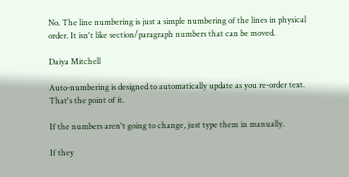No. The line numbering is just a simple numbering of the lines in physical
order. It isn't like section/paragraph numbers that can be moved.

Daiya Mitchell

Auto-numbering is designed to automatically update as you re-order text.
That's the point of it.

If the numbers aren't going to change, just type them in manually.

If they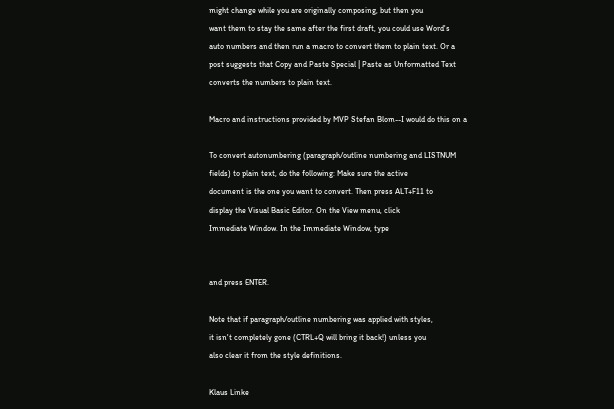might change while you are originally composing, but then you
want them to stay the same after the first draft, you could use Word's
auto numbers and then run a macro to convert them to plain text. Or a
post suggests that Copy and Paste Special | Paste as Unformatted Text
converts the numbers to plain text.

Macro and instructions provided by MVP Stefan Blom--I would do this on a

To convert autonumbering (paragraph/outline numbering and LISTNUM
fields) to plain text, do the following: Make sure the active
document is the one you want to convert. Then press ALT+F11 to
display the Visual Basic Editor. On the View menu, click
Immediate Window. In the Immediate Window, type


and press ENTER.

Note that if paragraph/outline numbering was applied with styles,
it isn't completely gone (CTRL+Q will bring it back!) unless you
also clear it from the style definitions.

Klaus Linke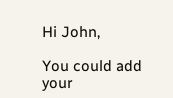Hi John,

You could add your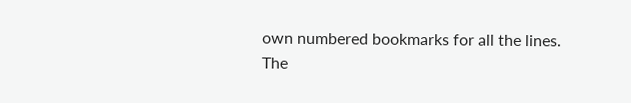own numbered bookmarks for all the lines.
The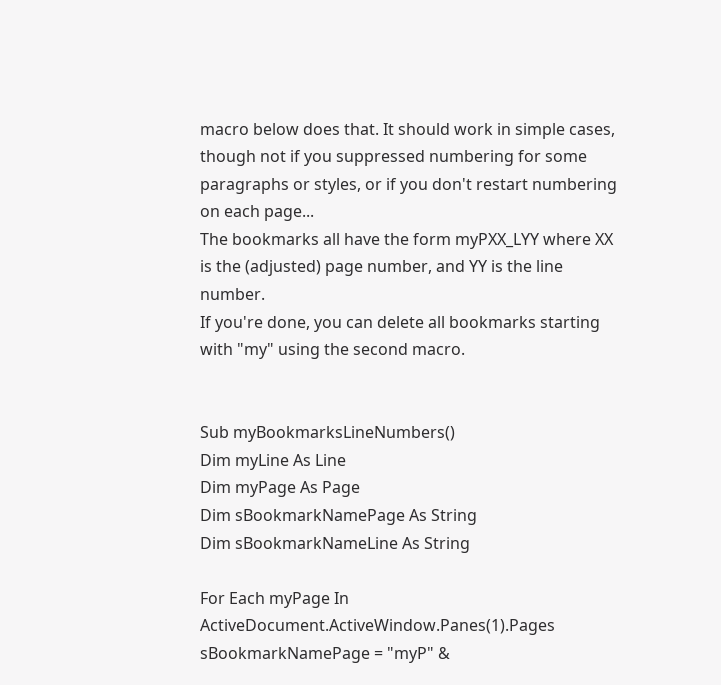macro below does that. It should work in simple cases, though not if you suppressed numbering for some paragraphs or styles, or if you don't restart numbering on each page...
The bookmarks all have the form myPXX_LYY where XX is the (adjusted) page number, and YY is the line number.
If you're done, you can delete all bookmarks starting with "my" using the second macro.


Sub myBookmarksLineNumbers()
Dim myLine As Line
Dim myPage As Page
Dim sBookmarkNamePage As String
Dim sBookmarkNameLine As String

For Each myPage In ActiveDocument.ActiveWindow.Panes(1).Pages
sBookmarkNamePage = "myP" &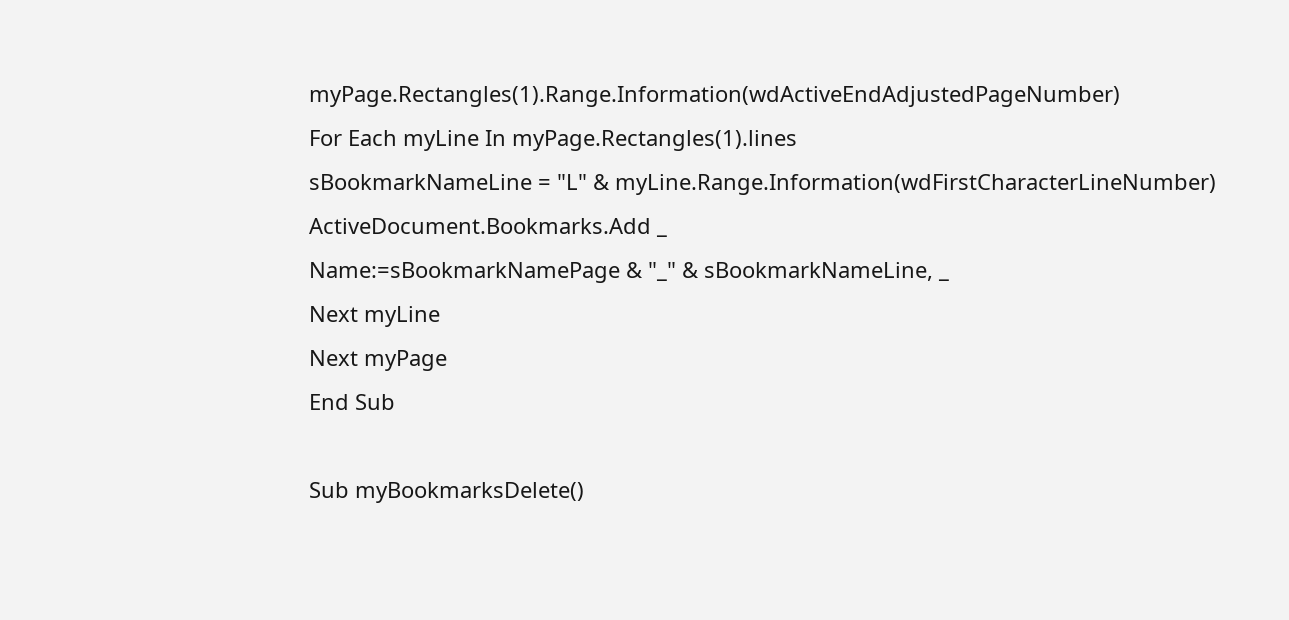myPage.Rectangles(1).Range.Information(wdActiveEndAdjustedPageNumber)
For Each myLine In myPage.Rectangles(1).lines
sBookmarkNameLine = "L" & myLine.Range.Information(wdFirstCharacterLineNumber)
ActiveDocument.Bookmarks.Add _
Name:=sBookmarkNamePage & "_" & sBookmarkNameLine, _
Next myLine
Next myPage
End Sub

Sub myBookmarksDelete()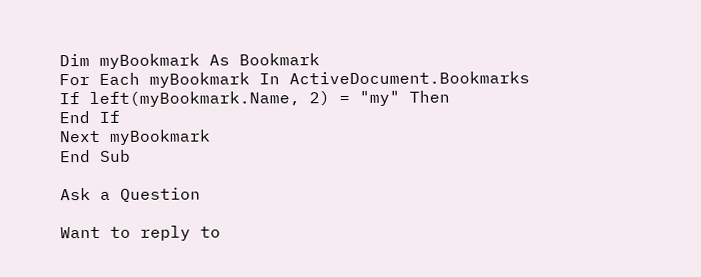Dim myBookmark As Bookmark
For Each myBookmark In ActiveDocument.Bookmarks
If left(myBookmark.Name, 2) = "my" Then
End If
Next myBookmark
End Sub

Ask a Question

Want to reply to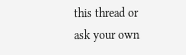this thread or ask your own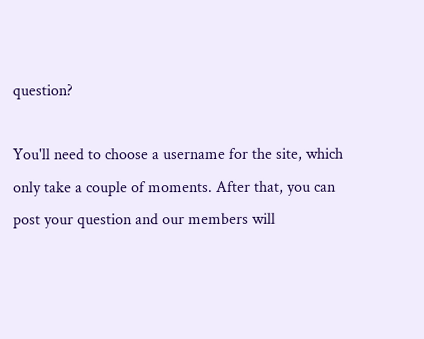question?

You'll need to choose a username for the site, which only take a couple of moments. After that, you can post your question and our members will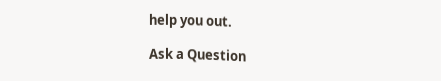help you out.

Ask a Question